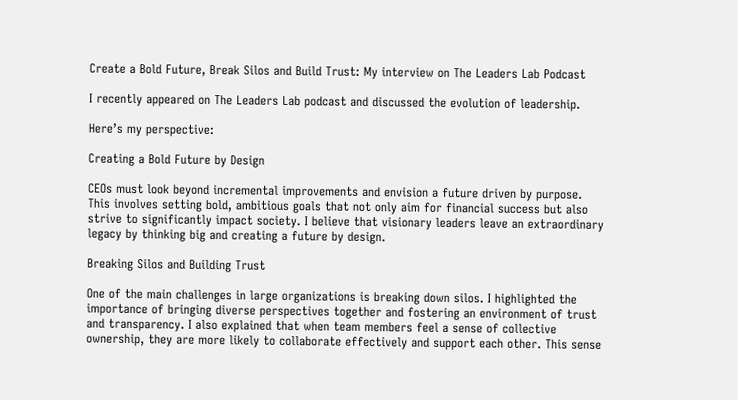Create a Bold Future, Break Silos and Build Trust: My interview on The Leaders Lab Podcast

I recently appeared on The Leaders Lab podcast and discussed the evolution of leadership.

Here’s my perspective:

Creating a Bold Future by Design

CEOs must look beyond incremental improvements and envision a future driven by purpose. This involves setting bold, ambitious goals that not only aim for financial success but also strive to significantly impact society. I believe that visionary leaders leave an extraordinary legacy by thinking big and creating a future by design.

Breaking Silos and Building Trust

One of the main challenges in large organizations is breaking down silos. I highlighted the importance of bringing diverse perspectives together and fostering an environment of trust and transparency. I also explained that when team members feel a sense of collective ownership, they are more likely to collaborate effectively and support each other. This sense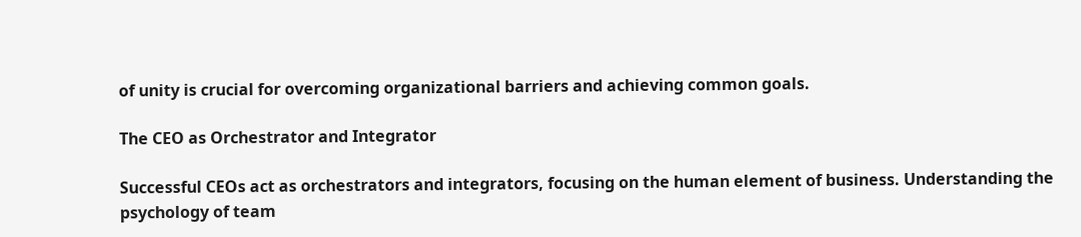of unity is crucial for overcoming organizational barriers and achieving common goals.

The CEO as Orchestrator and Integrator

Successful CEOs act as orchestrators and integrators, focusing on the human element of business. Understanding the psychology of team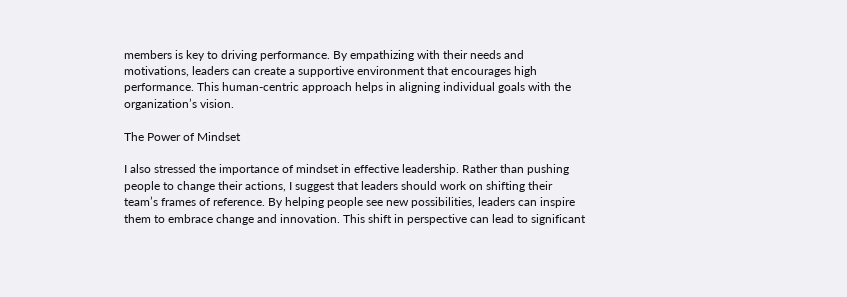members is key to driving performance. By empathizing with their needs and motivations, leaders can create a supportive environment that encourages high performance. This human-centric approach helps in aligning individual goals with the organization’s vision.

The Power of Mindset

I also stressed the importance of mindset in effective leadership. Rather than pushing people to change their actions, I suggest that leaders should work on shifting their team’s frames of reference. By helping people see new possibilities, leaders can inspire them to embrace change and innovation. This shift in perspective can lead to significant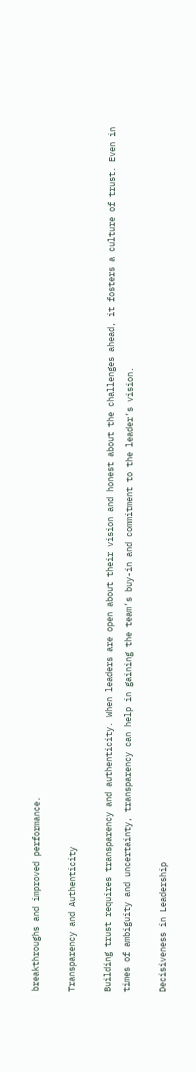breakthroughs and improved performance.

Transparency and Authenticity

Building trust requires transparency and authenticity. When leaders are open about their vision and honest about the challenges ahead, it fosters a culture of trust. Even in times of ambiguity and uncertainty, transparency can help in gaining the team’s buy-in and commitment to the leader’s vision.

Decisiveness in Leadership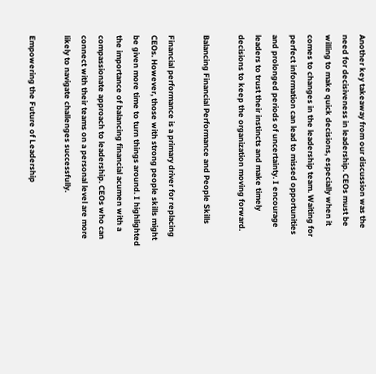Another key takeaway from our discussion was the need for decisiveness in leadership. CEOs must be willing to make quick decisions, especially when it comes to changes in the leadership team. Waiting for perfect information can lead to missed opportunities and prolonged periods of uncertainty. I encourage leaders to trust their instincts and make timely decisions to keep the organization moving forward.

Balancing Financial Performance and People Skills

Financial performance is a primary driver for replacing CEOs. However, those with strong people skills might be given more time to turn things around. I highlighted the importance of balancing financial acumen with a compassionate approach to leadership. CEOs who can connect with their teams on a personal level are more likely to navigate challenges successfully.

Empowering the Future of Leadership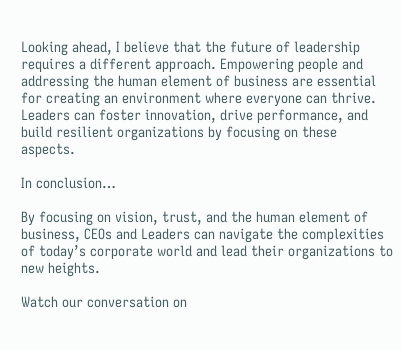Looking ahead, I believe that the future of leadership requires a different approach. Empowering people and addressing the human element of business are essential for creating an environment where everyone can thrive. Leaders can foster innovation, drive performance, and build resilient organizations by focusing on these aspects.

In conclusion…

By focusing on vision, trust, and the human element of business, CEOs and Leaders can navigate the complexities of today’s corporate world and lead their organizations to new heights.

Watch our conversation on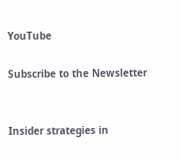YouTube

Subscribe to the Newsletter


Insider strategies in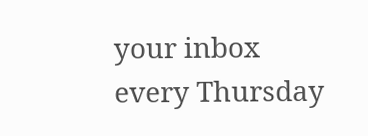your inbox every Thursday